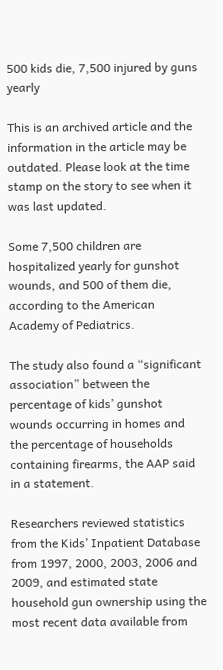500 kids die, 7,500 injured by guns yearly

This is an archived article and the information in the article may be outdated. Please look at the time stamp on the story to see when it was last updated.

Some 7,500 children are hospitalized yearly for gunshot wounds, and 500 of them die, according to the American Academy of Pediatrics.

The study also found a “significant association” between the percentage of kids’ gunshot wounds occurring in homes and the percentage of households containing firearms, the AAP said in a statement.

Researchers reviewed statistics from the Kids’ Inpatient Database from 1997, 2000, 2003, 2006 and 2009, and estimated state household gun ownership using the most recent data available from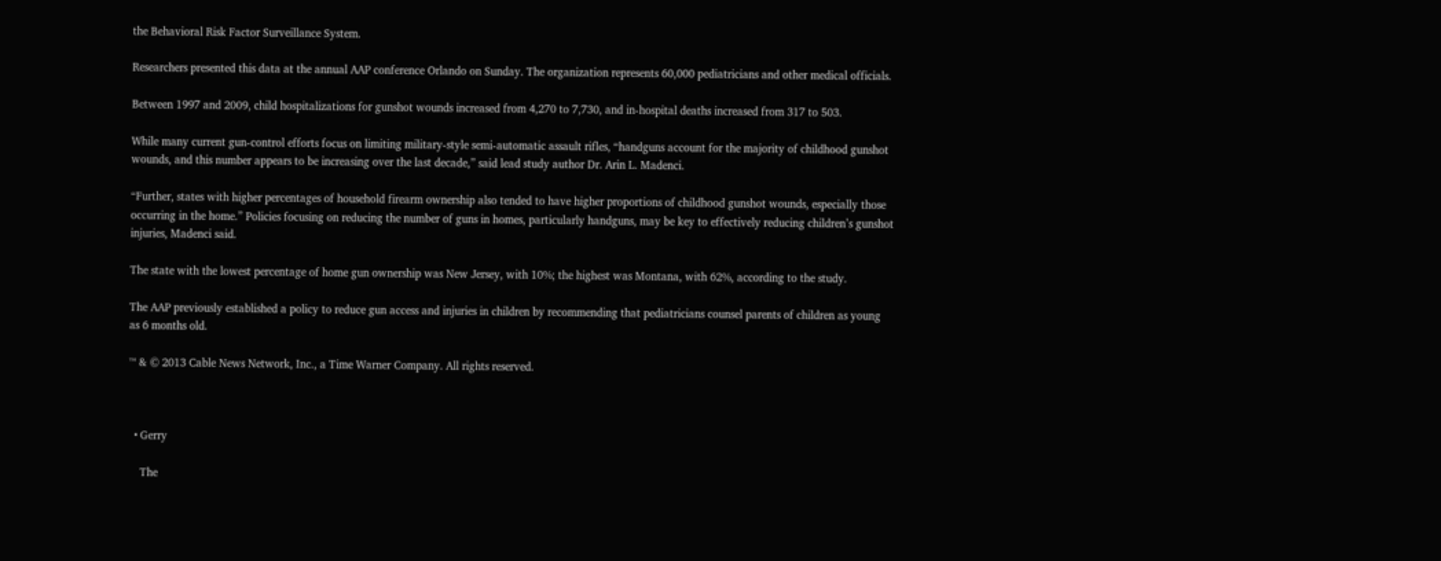the Behavioral Risk Factor Surveillance System.

Researchers presented this data at the annual AAP conference Orlando on Sunday. The organization represents 60,000 pediatricians and other medical officials.

Between 1997 and 2009, child hospitalizations for gunshot wounds increased from 4,270 to 7,730, and in-hospital deaths increased from 317 to 503.

While many current gun-control efforts focus on limiting military-style semi-automatic assault rifles, “handguns account for the majority of childhood gunshot wounds, and this number appears to be increasing over the last decade,” said lead study author Dr. Arin L. Madenci.

“Further, states with higher percentages of household firearm ownership also tended to have higher proportions of childhood gunshot wounds, especially those occurring in the home.” Policies focusing on reducing the number of guns in homes, particularly handguns, may be key to effectively reducing children’s gunshot injuries, Madenci said.

The state with the lowest percentage of home gun ownership was New Jersey, with 10%; the highest was Montana, with 62%, according to the study.

The AAP previously established a policy to reduce gun access and injuries in children by recommending that pediatricians counsel parents of children as young as 6 months old.

™ & © 2013 Cable News Network, Inc., a Time Warner Company. All rights reserved.



  • Gerry

    The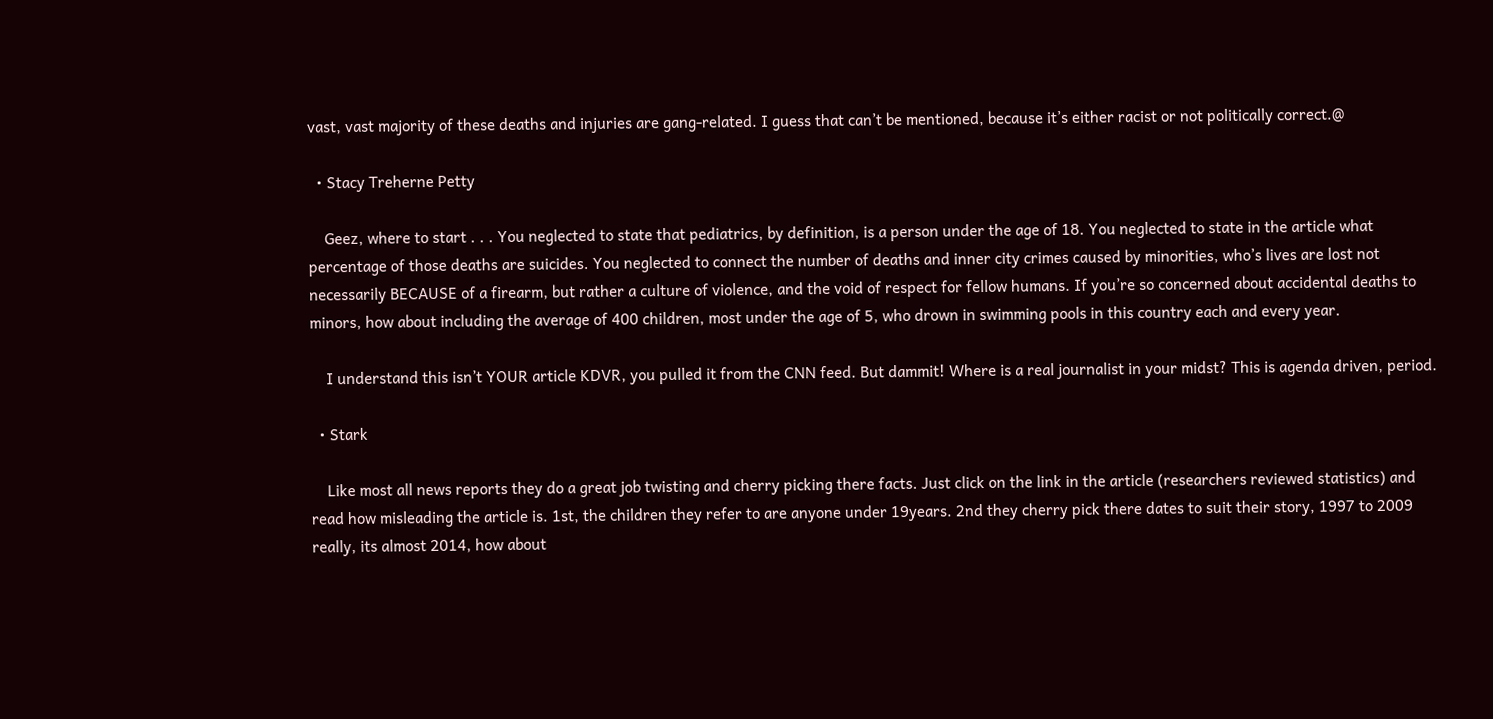vast, vast majority of these deaths and injuries are gang-related. I guess that can’t be mentioned, because it’s either racist or not politically correct.@

  • Stacy Treherne Petty

    Geez, where to start . . . You neglected to state that pediatrics, by definition, is a person under the age of 18. You neglected to state in the article what percentage of those deaths are suicides. You neglected to connect the number of deaths and inner city crimes caused by minorities, who’s lives are lost not necessarily BECAUSE of a firearm, but rather a culture of violence, and the void of respect for fellow humans. If you’re so concerned about accidental deaths to minors, how about including the average of 400 children, most under the age of 5, who drown in swimming pools in this country each and every year.

    I understand this isn’t YOUR article KDVR, you pulled it from the CNN feed. But dammit! Where is a real journalist in your midst? This is agenda driven, period.

  • Stark

    Like most all news reports they do a great job twisting and cherry picking there facts. Just click on the link in the article (researchers reviewed statistics) and read how misleading the article is. 1st, the children they refer to are anyone under 19years. 2nd they cherry pick there dates to suit their story, 1997 to 2009 really, its almost 2014, how about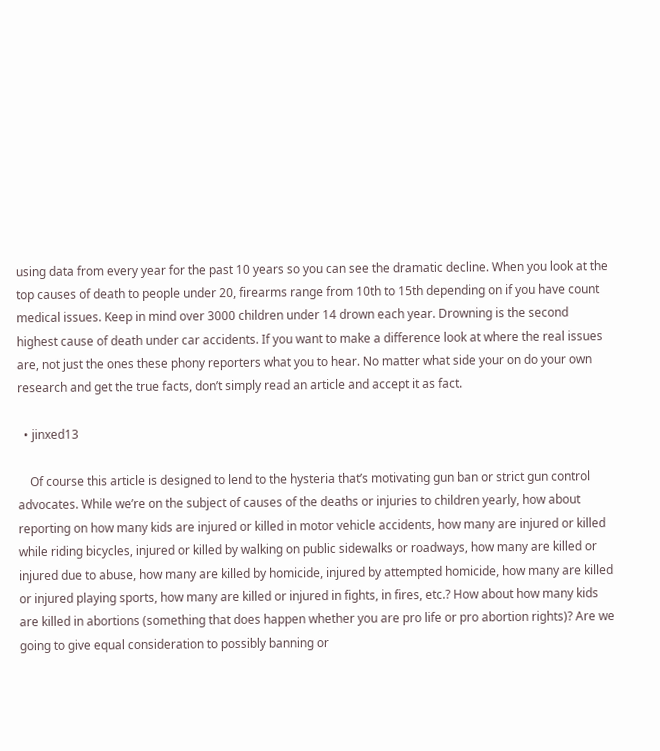using data from every year for the past 10 years so you can see the dramatic decline. When you look at the top causes of death to people under 20, firearms range from 10th to 15th depending on if you have count medical issues. Keep in mind over 3000 children under 14 drown each year. Drowning is the second highest cause of death under car accidents. If you want to make a difference look at where the real issues are, not just the ones these phony reporters what you to hear. No matter what side your on do your own research and get the true facts, don’t simply read an article and accept it as fact.

  • jinxed13

    Of course this article is designed to lend to the hysteria that’s motivating gun ban or strict gun control advocates. While we’re on the subject of causes of the deaths or injuries to children yearly, how about reporting on how many kids are injured or killed in motor vehicle accidents, how many are injured or killed while riding bicycles, injured or killed by walking on public sidewalks or roadways, how many are killed or injured due to abuse, how many are killed by homicide, injured by attempted homicide, how many are killed or injured playing sports, how many are killed or injured in fights, in fires, etc.? How about how many kids are killed in abortions (something that does happen whether you are pro life or pro abortion rights)? Are we going to give equal consideration to possibly banning or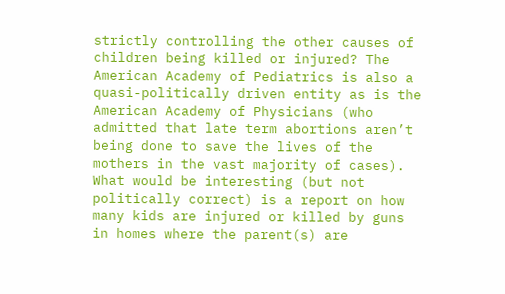strictly controlling the other causes of children being killed or injured? The American Academy of Pediatrics is also a quasi-politically driven entity as is the American Academy of Physicians (who admitted that late term abortions aren’t being done to save the lives of the mothers in the vast majority of cases). What would be interesting (but not politically correct) is a report on how many kids are injured or killed by guns in homes where the parent(s) are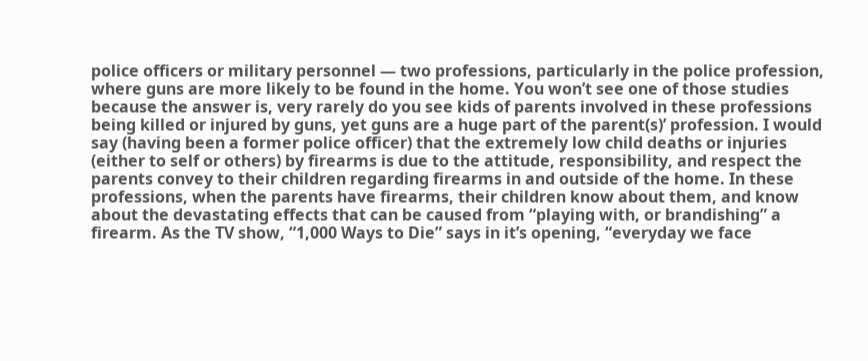police officers or military personnel — two professions, particularly in the police profession, where guns are more likely to be found in the home. You won’t see one of those studies because the answer is, very rarely do you see kids of parents involved in these professions being killed or injured by guns, yet guns are a huge part of the parent(s)’ profession. I would say (having been a former police officer) that the extremely low child deaths or injuries (either to self or others) by firearms is due to the attitude, responsibility, and respect the parents convey to their children regarding firearms in and outside of the home. In these professions, when the parents have firearms, their children know about them, and know about the devastating effects that can be caused from “playing with, or brandishing” a firearm. As the TV show, “1,000 Ways to Die” says in it’s opening, “everyday we face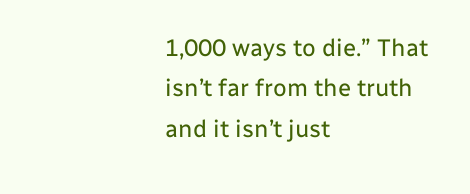1,000 ways to die.” That isn’t far from the truth and it isn’t just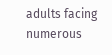adults facing numerous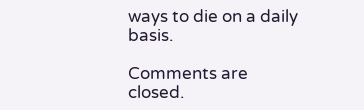ways to die on a daily basis.

Comments are closed.